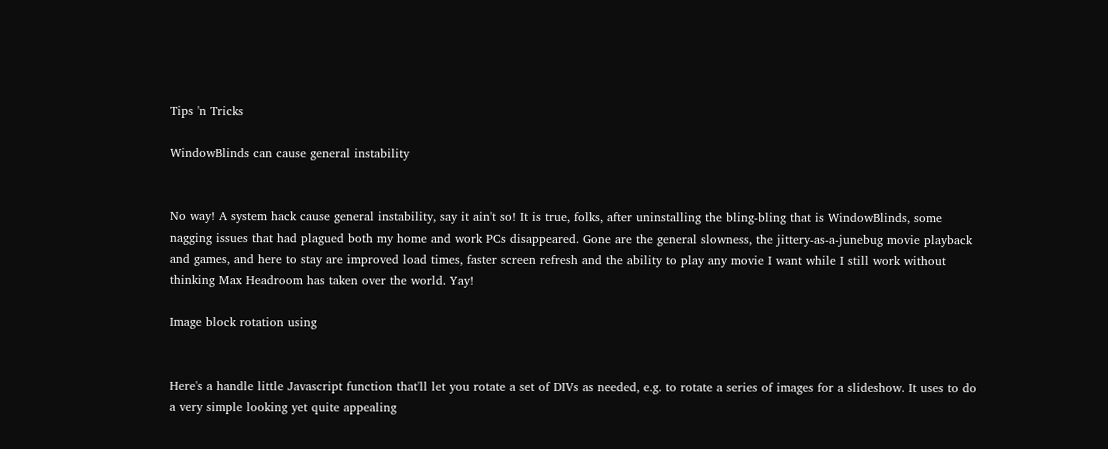Tips 'n Tricks

WindowBlinds can cause general instability


No way! A system hack cause general instability, say it ain't so! It is true, folks, after uninstalling the bling-bling that is WindowBlinds, some nagging issues that had plagued both my home and work PCs disappeared. Gone are the general slowness, the jittery-as-a-junebug movie playback and games, and here to stay are improved load times, faster screen refresh and the ability to play any movie I want while I still work without thinking Max Headroom has taken over the world. Yay!

Image block rotation using


Here's a handle little Javascript function that'll let you rotate a set of DIVs as needed, e.g. to rotate a series of images for a slideshow. It uses to do a very simple looking yet quite appealing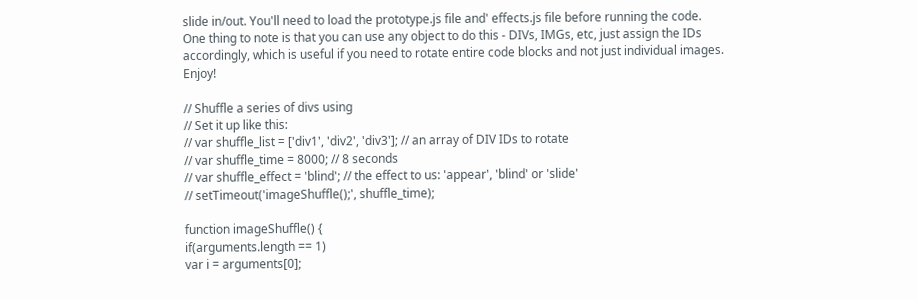slide in/out. You'll need to load the prototype.js file and' effects.js file before running the code. One thing to note is that you can use any object to do this - DIVs, IMGs, etc, just assign the IDs accordingly, which is useful if you need to rotate entire code blocks and not just individual images. Enjoy!

// Shuffle a series of divs using
// Set it up like this:
// var shuffle_list = ['div1', 'div2', 'div3']; // an array of DIV IDs to rotate
// var shuffle_time = 8000; // 8 seconds
// var shuffle_effect = 'blind'; // the effect to us: 'appear', 'blind' or 'slide'
// setTimeout('imageShuffle();', shuffle_time);

function imageShuffle() {
if(arguments.length == 1)
var i = arguments[0];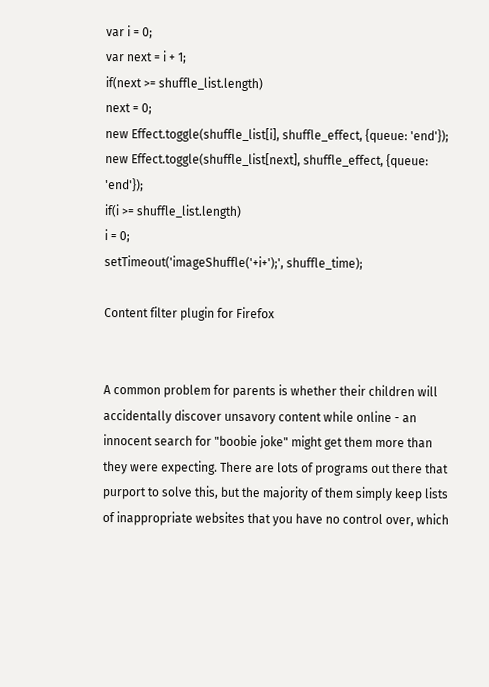var i = 0;
var next = i + 1;
if(next >= shuffle_list.length)
next = 0;
new Effect.toggle(shuffle_list[i], shuffle_effect, {queue: 'end'});
new Effect.toggle(shuffle_list[next], shuffle_effect, {queue: 'end'});
if(i >= shuffle_list.length)
i = 0;
setTimeout('imageShuffle('+i+');', shuffle_time);

Content filter plugin for Firefox


A common problem for parents is whether their children will accidentally discover unsavory content while online - an innocent search for "boobie joke" might get them more than they were expecting. There are lots of programs out there that purport to solve this, but the majority of them simply keep lists of inappropriate websites that you have no control over, which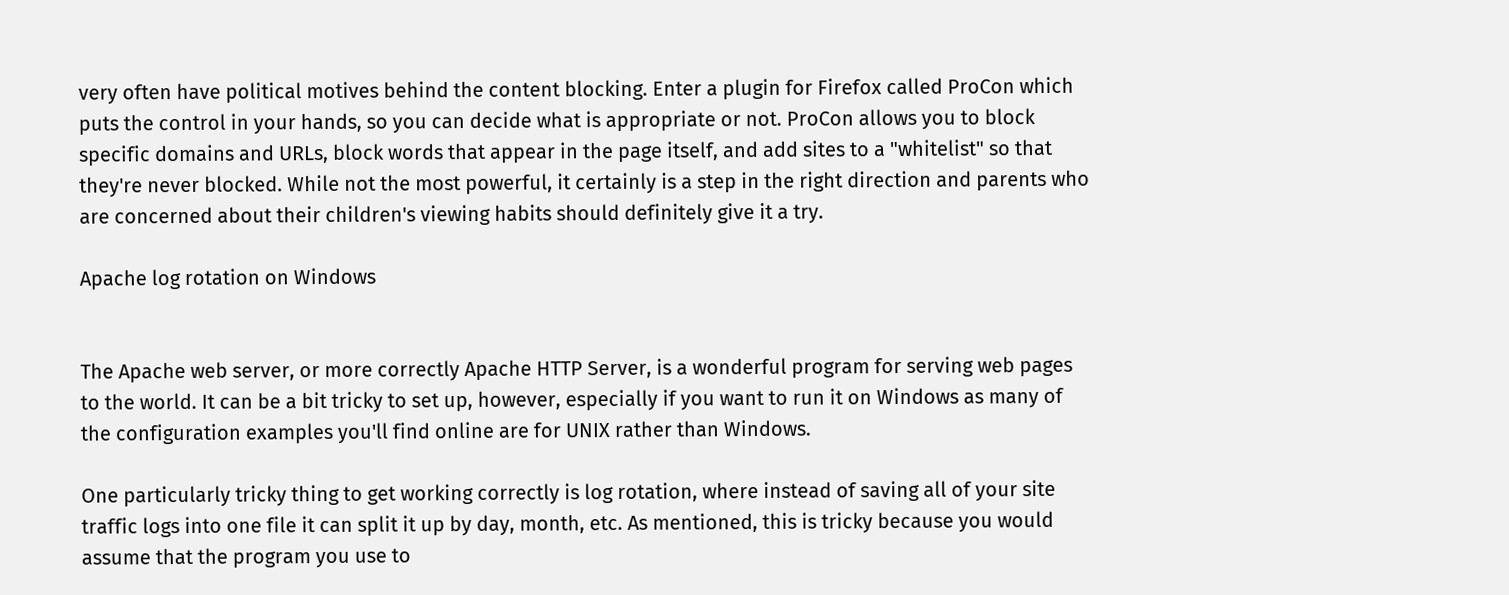very often have political motives behind the content blocking. Enter a plugin for Firefox called ProCon which puts the control in your hands, so you can decide what is appropriate or not. ProCon allows you to block specific domains and URLs, block words that appear in the page itself, and add sites to a "whitelist" so that they're never blocked. While not the most powerful, it certainly is a step in the right direction and parents who are concerned about their children's viewing habits should definitely give it a try.

Apache log rotation on Windows


The Apache web server, or more correctly Apache HTTP Server, is a wonderful program for serving web pages to the world. It can be a bit tricky to set up, however, especially if you want to run it on Windows as many of the configuration examples you'll find online are for UNIX rather than Windows.

One particularly tricky thing to get working correctly is log rotation, where instead of saving all of your site traffic logs into one file it can split it up by day, month, etc. As mentioned, this is tricky because you would assume that the program you use to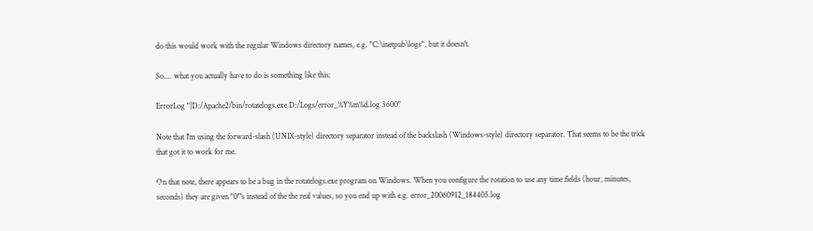do this would work with the regular Windows directory names, e.g. "C:\inetpub\logs", but it doesn't.

So.... what you actually have to do is something like this:

ErrorLog "|D:/Apache2/bin/rotatelogs.exe D:/Logs/error_%Y%m%d.log 3600"

Note that I'm using the forward-slash (UNIX-style) directory separator instead of the backslash (Windows-style) directory separator. That seems to be the trick that got it to work for me.

On that note, there appears to be a bug in the rotatelogs.exe program on Windows. When you configure the rotation to use any time fields (hour, minutes, seconds) they are given "0"'s instead of the the real values, so you end up with e.g. error_20060912_184405.log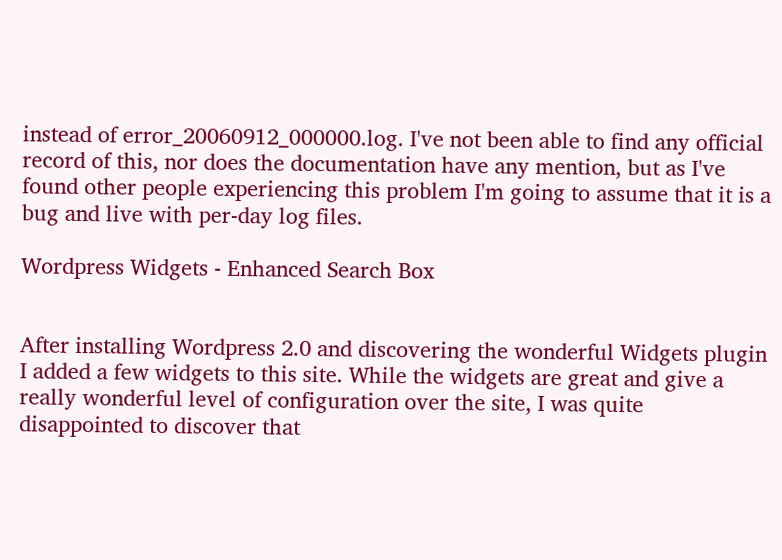instead of error_20060912_000000.log. I've not been able to find any official record of this, nor does the documentation have any mention, but as I've found other people experiencing this problem I'm going to assume that it is a bug and live with per-day log files.

Wordpress Widgets - Enhanced Search Box


After installing Wordpress 2.0 and discovering the wonderful Widgets plugin I added a few widgets to this site. While the widgets are great and give a really wonderful level of configuration over the site, I was quite disappointed to discover that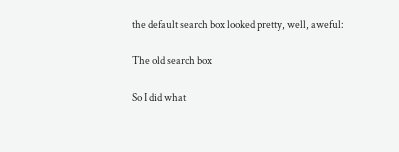the default search box looked pretty, well, aweful:

The old search box

So I did what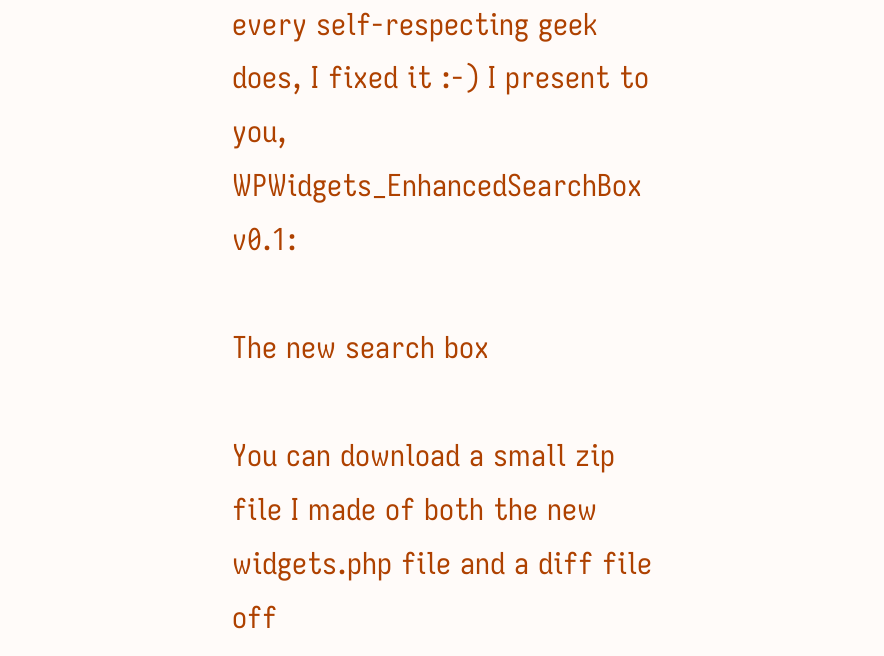every self-respecting geek does, I fixed it :-) I present to you, WPWidgets_EnhancedSearchBox v0.1:

The new search box

You can download a small zip file I made of both the new widgets.php file and a diff file off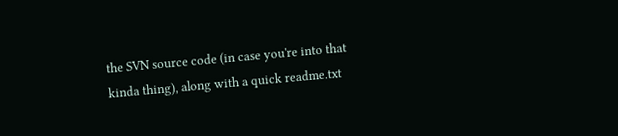the SVN source code (in case you're into that kinda thing), along with a quick readme.txt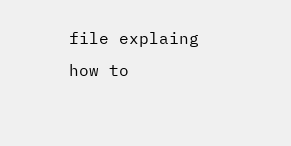file explaing how to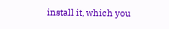install it, which you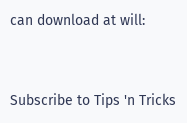can download at will:


Subscribe to Tips 'n Tricks